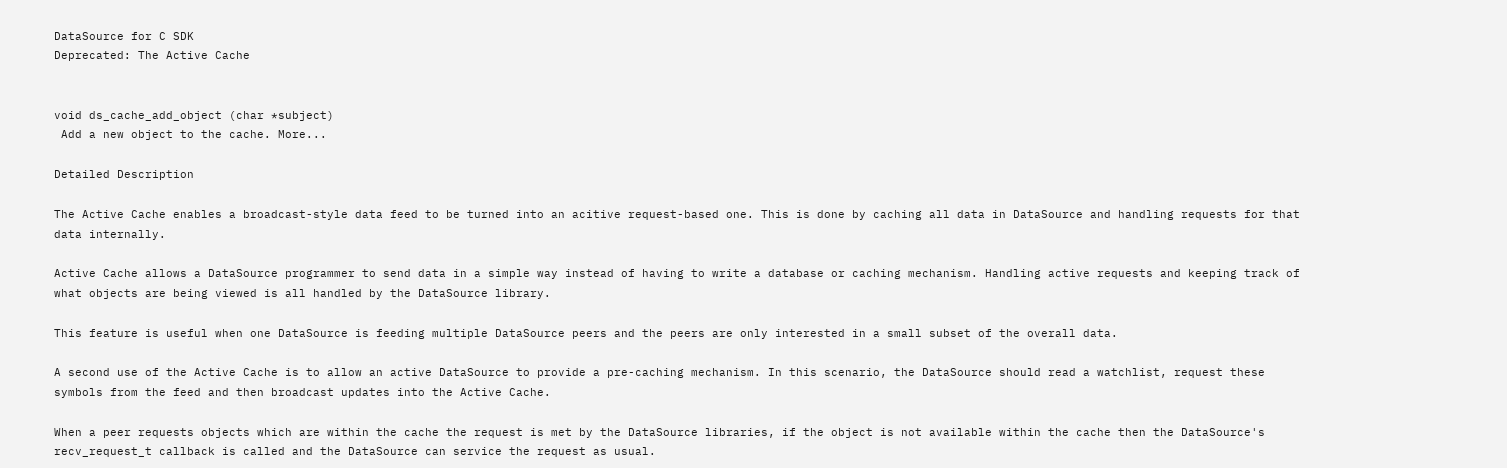DataSource for C SDK
Deprecated: The Active Cache


void ds_cache_add_object (char *subject)
 Add a new object to the cache. More...

Detailed Description

The Active Cache enables a broadcast-style data feed to be turned into an acitive request-based one. This is done by caching all data in DataSource and handling requests for that data internally.

Active Cache allows a DataSource programmer to send data in a simple way instead of having to write a database or caching mechanism. Handling active requests and keeping track of what objects are being viewed is all handled by the DataSource library.

This feature is useful when one DataSource is feeding multiple DataSource peers and the peers are only interested in a small subset of the overall data.

A second use of the Active Cache is to allow an active DataSource to provide a pre-caching mechanism. In this scenario, the DataSource should read a watchlist, request these symbols from the feed and then broadcast updates into the Active Cache.

When a peer requests objects which are within the cache the request is met by the DataSource libraries, if the object is not available within the cache then the DataSource's recv_request_t callback is called and the DataSource can service the request as usual.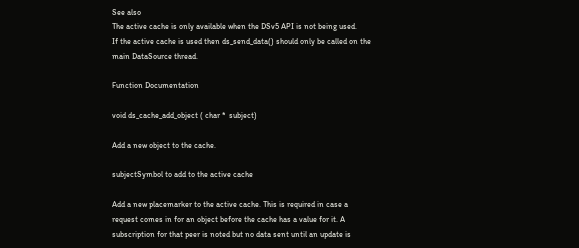See also
The active cache is only available when the DSv5 API is not being used.
If the active cache is used then ds_send_data() should only be called on the main DataSource thread.

Function Documentation

void ds_cache_add_object ( char *  subject)

Add a new object to the cache.

subjectSymbol to add to the active cache

Add a new placemarker to the active cache. This is required in case a request comes in for an object before the cache has a value for it. A subscription for that peer is noted but no data sent until an update is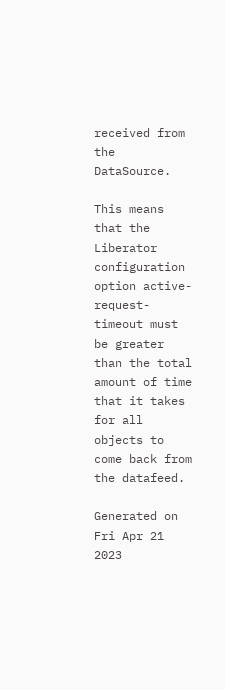received from the DataSource.

This means that the Liberator configuration option active-request-timeout must be greater than the total amount of time that it takes for all objects to come back from the datafeed.

Generated on Fri Apr 21 2023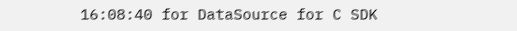16:08:40 for DataSource for C SDK